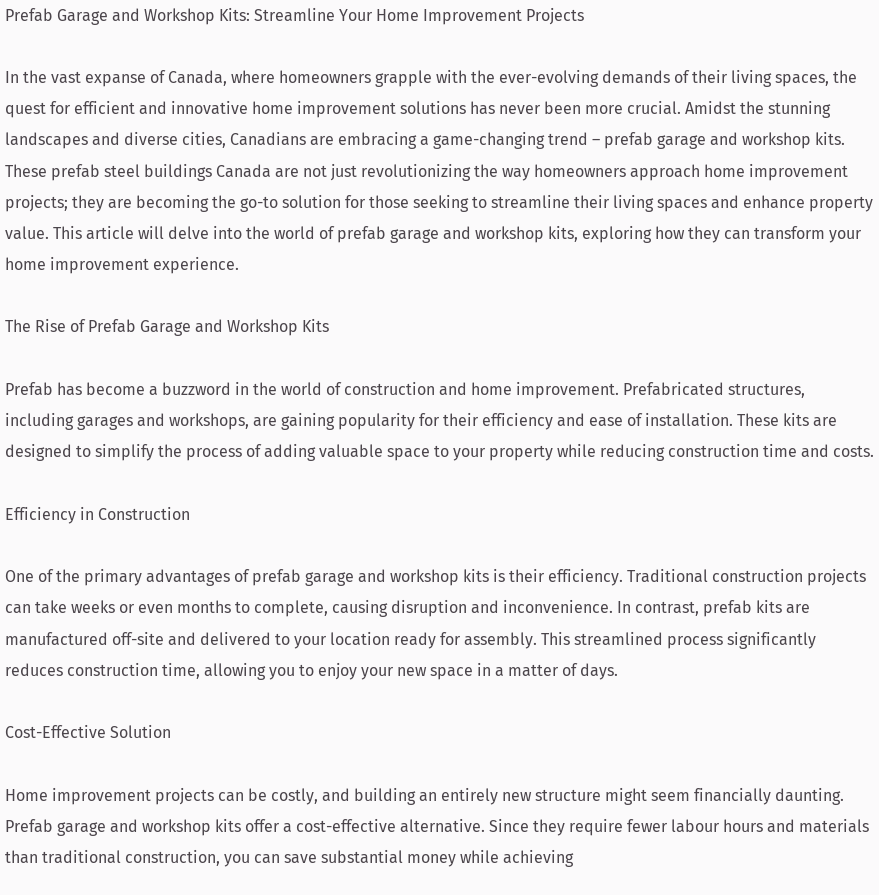Prefab Garage and Workshop Kits: Streamline Your Home Improvement Projects

In the vast expanse of Canada, where homeowners grapple with the ever-evolving demands of their living spaces, the quest for efficient and innovative home improvement solutions has never been more crucial. Amidst the stunning landscapes and diverse cities, Canadians are embracing a game-changing trend – prefab garage and workshop kits. These prefab steel buildings Canada are not just revolutionizing the way homeowners approach home improvement projects; they are becoming the go-to solution for those seeking to streamline their living spaces and enhance property value. This article will delve into the world of prefab garage and workshop kits, exploring how they can transform your home improvement experience.

The Rise of Prefab Garage and Workshop Kits

Prefab has become a buzzword in the world of construction and home improvement. Prefabricated structures, including garages and workshops, are gaining popularity for their efficiency and ease of installation. These kits are designed to simplify the process of adding valuable space to your property while reducing construction time and costs.

Efficiency in Construction

One of the primary advantages of prefab garage and workshop kits is their efficiency. Traditional construction projects can take weeks or even months to complete, causing disruption and inconvenience. In contrast, prefab kits are manufactured off-site and delivered to your location ready for assembly. This streamlined process significantly reduces construction time, allowing you to enjoy your new space in a matter of days.

Cost-Effective Solution

Home improvement projects can be costly, and building an entirely new structure might seem financially daunting. Prefab garage and workshop kits offer a cost-effective alternative. Since they require fewer labour hours and materials than traditional construction, you can save substantial money while achieving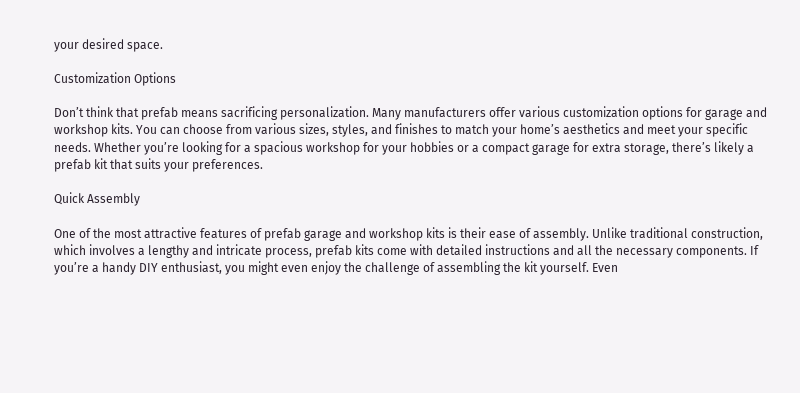your desired space.

Customization Options

Don’t think that prefab means sacrificing personalization. Many manufacturers offer various customization options for garage and workshop kits. You can choose from various sizes, styles, and finishes to match your home’s aesthetics and meet your specific needs. Whether you’re looking for a spacious workshop for your hobbies or a compact garage for extra storage, there’s likely a prefab kit that suits your preferences.

Quick Assembly

One of the most attractive features of prefab garage and workshop kits is their ease of assembly. Unlike traditional construction, which involves a lengthy and intricate process, prefab kits come with detailed instructions and all the necessary components. If you’re a handy DIY enthusiast, you might even enjoy the challenge of assembling the kit yourself. Even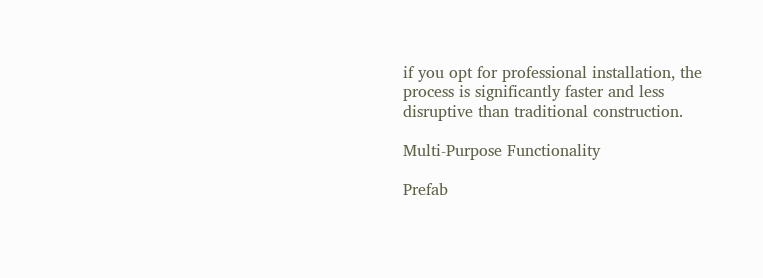if you opt for professional installation, the process is significantly faster and less disruptive than traditional construction.

Multi-Purpose Functionality

Prefab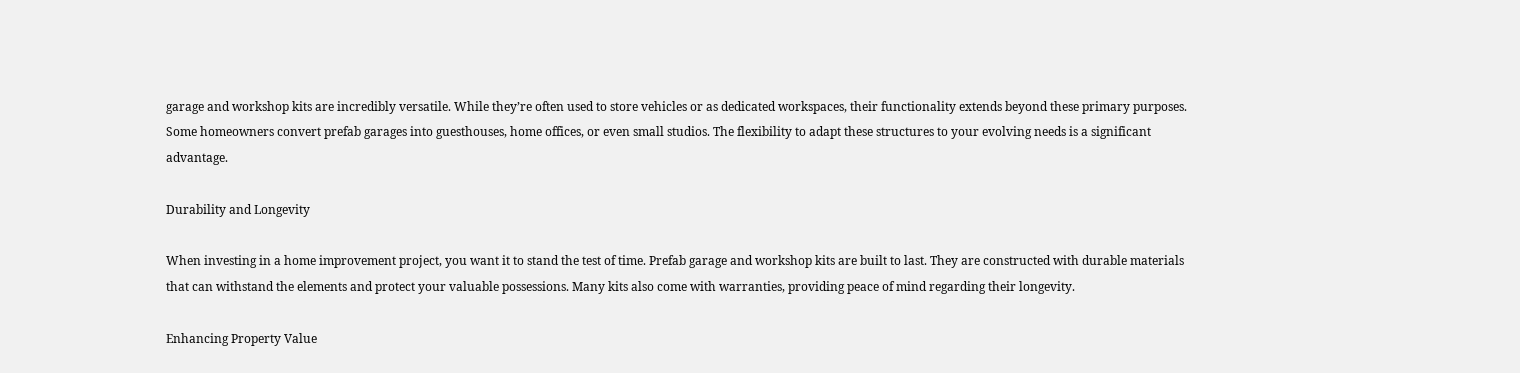garage and workshop kits are incredibly versatile. While they’re often used to store vehicles or as dedicated workspaces, their functionality extends beyond these primary purposes. Some homeowners convert prefab garages into guesthouses, home offices, or even small studios. The flexibility to adapt these structures to your evolving needs is a significant advantage.

Durability and Longevity

When investing in a home improvement project, you want it to stand the test of time. Prefab garage and workshop kits are built to last. They are constructed with durable materials that can withstand the elements and protect your valuable possessions. Many kits also come with warranties, providing peace of mind regarding their longevity.

Enhancing Property Value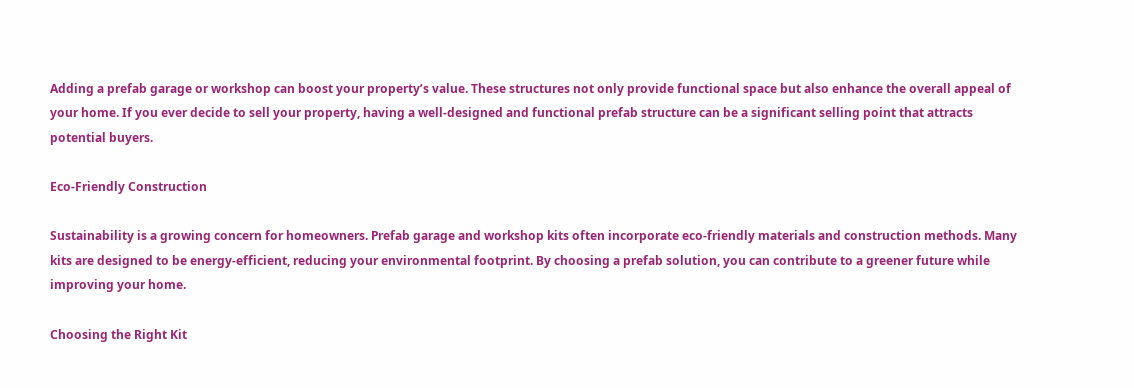Adding a prefab garage or workshop can boost your property’s value. These structures not only provide functional space but also enhance the overall appeal of your home. If you ever decide to sell your property, having a well-designed and functional prefab structure can be a significant selling point that attracts potential buyers.

Eco-Friendly Construction

Sustainability is a growing concern for homeowners. Prefab garage and workshop kits often incorporate eco-friendly materials and construction methods. Many kits are designed to be energy-efficient, reducing your environmental footprint. By choosing a prefab solution, you can contribute to a greener future while improving your home.

Choosing the Right Kit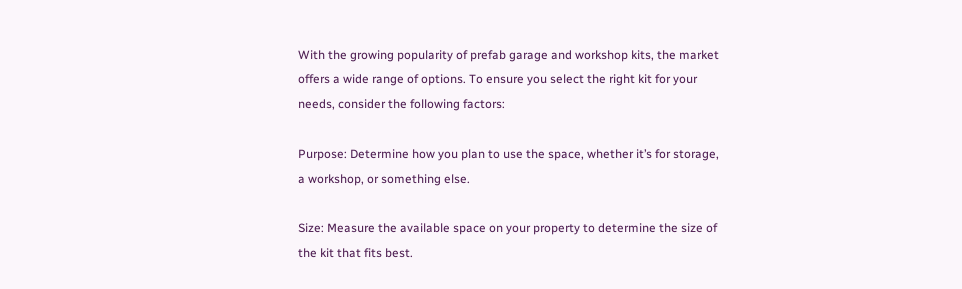With the growing popularity of prefab garage and workshop kits, the market offers a wide range of options. To ensure you select the right kit for your needs, consider the following factors:

Purpose: Determine how you plan to use the space, whether it’s for storage, a workshop, or something else.

Size: Measure the available space on your property to determine the size of the kit that fits best.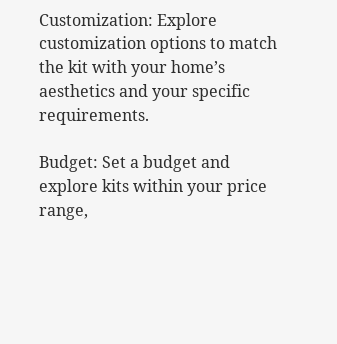Customization: Explore customization options to match the kit with your home’s aesthetics and your specific requirements.

Budget: Set a budget and explore kits within your price range,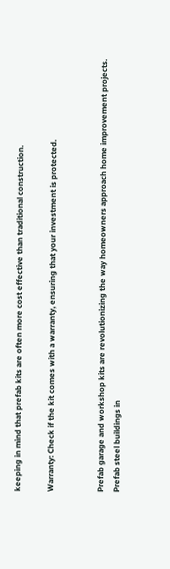keeping in mind that prefab kits are often more cost effective than traditional construction.

Warranty: Check if the kit comes with a warranty, ensuring that your investment is protected.


Prefab garage and workshop kits are revolutionizing the way homeowners approach home improvement projects. Prefab steel buildings in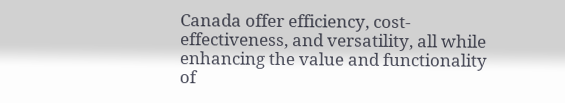Canada offer efficiency, cost-effectiveness, and versatility, all while enhancing the value and functionality of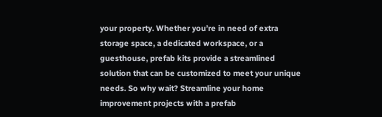your property. Whether you’re in need of extra storage space, a dedicated workspace, or a guesthouse, prefab kits provide a streamlined solution that can be customized to meet your unique needs. So why wait? Streamline your home improvement projects with a prefab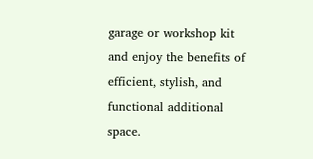garage or workshop kit and enjoy the benefits of efficient, stylish, and functional additional space.